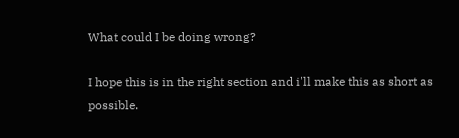What could I be doing wrong?

I hope this is in the right section and i'll make this as short as possible.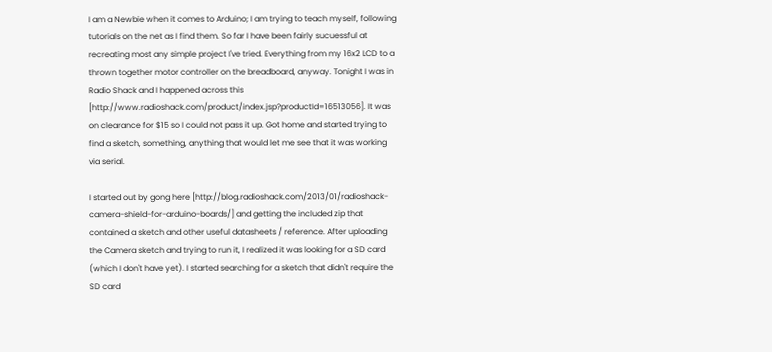I am a Newbie when it comes to Arduino; I am trying to teach myself, following tutorials on the net as I find them. So far I have been fairly sucuessful at recreating most any simple project I've tried. Everything from my 16x2 LCD to a thrown together motor controller on the breadboard, anyway. Tonight I was in Radio Shack and I happened across this [http://www.radioshack.com/product/index.jsp?productId=16513056]. It was on clearance for $15 so I could not pass it up. Got home and started trying to find a sketch, something, anything that would let me see that it was working via serial.

I started out by gong here [http://blog.radioshack.com/2013/01/radioshack-camera-shield-for-arduino-boards/] and getting the included zip that contained a sketch and other useful datasheets / reference. After uploading the Camera sketch and trying to run it, I realized it was looking for a SD card (which I don't have yet). I started searching for a sketch that didn't require the SD card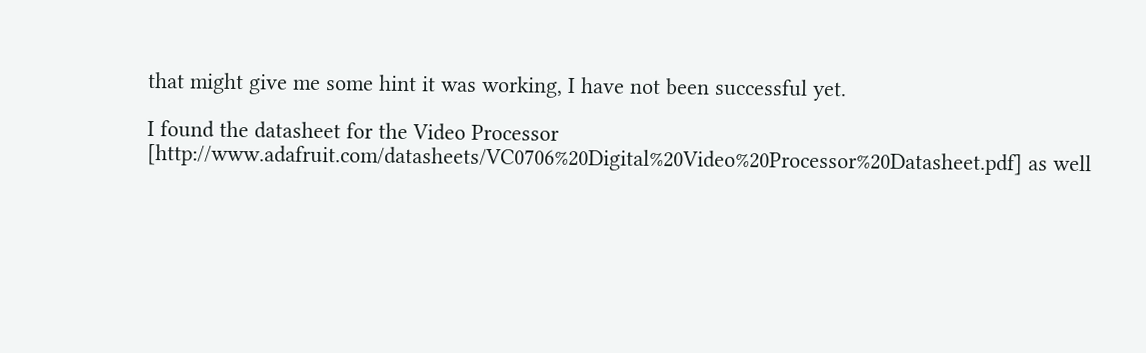that might give me some hint it was working, I have not been successful yet.

I found the datasheet for the Video Processor [http://www.adafruit.com/datasheets/VC0706%20Digital%20Video%20Processor%20Datasheet.pdf] as well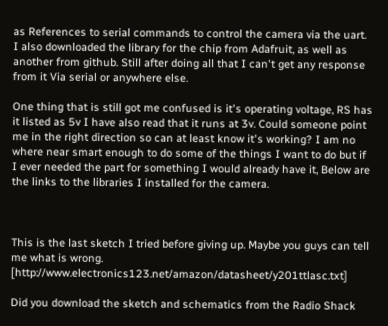as References to serial commands to control the camera via the uart. I also downloaded the library for the chip from Adafruit, as well as another from github. Still after doing all that I can't get any response from it Via serial or anywhere else.

One thing that is still got me confused is it's operating voltage, RS has it listed as 5v I have also read that it runs at 3v. Could someone point me in the right direction so can at least know it's working? I am no where near smart enough to do some of the things I want to do but if I ever needed the part for something I would already have it, Below are the links to the libraries I installed for the camera.



This is the last sketch I tried before giving up. Maybe you guys can tell me what is wrong. [http://www.electronics123.net/amazon/datasheet/y201ttlasc.txt]

Did you download the sketch and schematics from the Radio Shack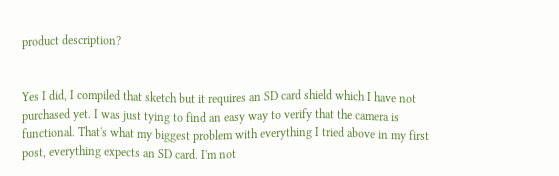product description?


Yes I did, I compiled that sketch but it requires an SD card shield which I have not purchased yet. I was just tying to find an easy way to verify that the camera is functional. That's what my biggest problem with everything I tried above in my first post, everything expects an SD card. I'm not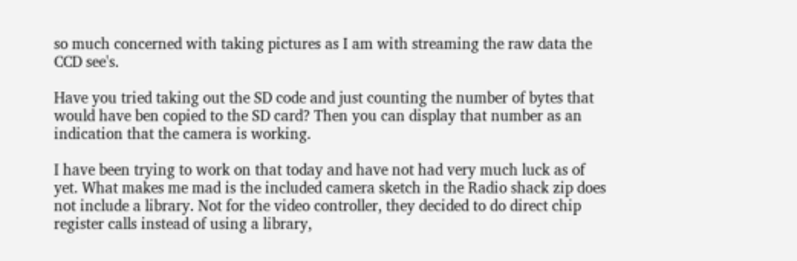so much concerned with taking pictures as I am with streaming the raw data the CCD see's.

Have you tried taking out the SD code and just counting the number of bytes that would have ben copied to the SD card? Then you can display that number as an indication that the camera is working.

I have been trying to work on that today and have not had very much luck as of yet. What makes me mad is the included camera sketch in the Radio shack zip does not include a library. Not for the video controller, they decided to do direct chip register calls instead of using a library,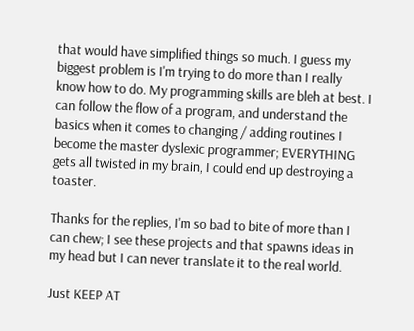that would have simplified things so much. I guess my biggest problem is I'm trying to do more than I really know how to do. My programming skills are bleh at best. I can follow the flow of a program, and understand the basics when it comes to changing / adding routines I become the master dyslexic programmer; EVERYTHING gets all twisted in my brain, I could end up destroying a toaster.

Thanks for the replies, I'm so bad to bite of more than I can chew; I see these projects and that spawns ideas in my head but I can never translate it to the real world.

Just KEEP AT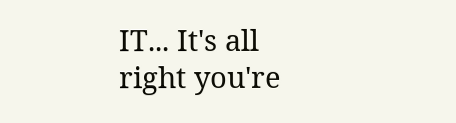IT... It's all right you're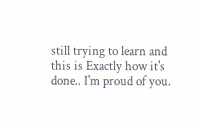still trying to learn and this is Exactly how it's done.. I'm proud of you.